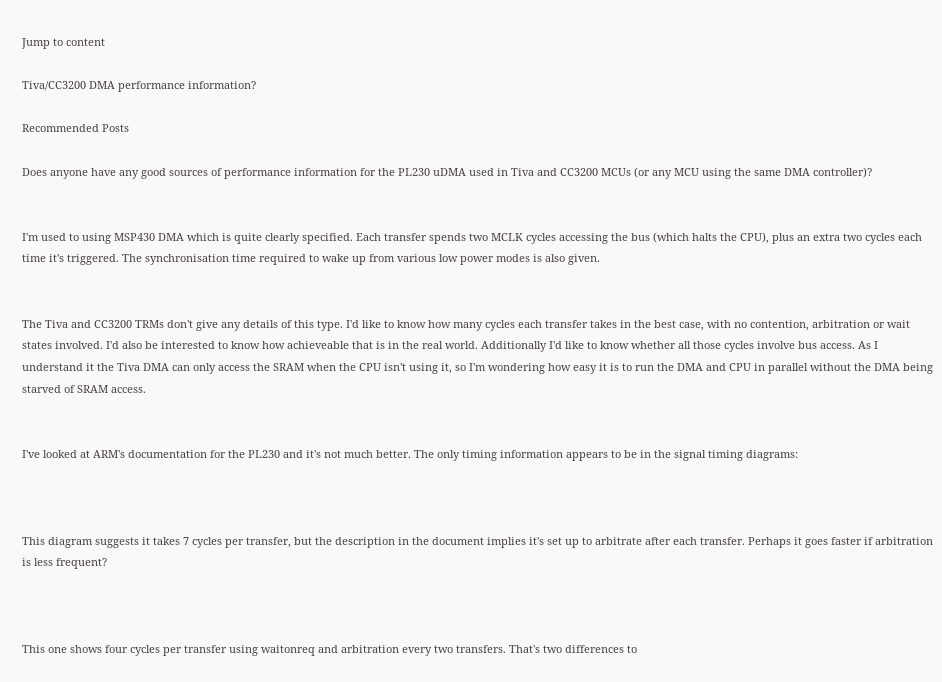Jump to content

Tiva/CC3200 DMA performance information?

Recommended Posts

Does anyone have any good sources of performance information for the PL230 uDMA used in Tiva and CC3200 MCUs (or any MCU using the same DMA controller)?


I'm used to using MSP430 DMA which is quite clearly specified. Each transfer spends two MCLK cycles accessing the bus (which halts the CPU), plus an extra two cycles each time it's triggered. The synchronisation time required to wake up from various low power modes is also given.


The Tiva and CC3200 TRMs don't give any details of this type. I'd like to know how many cycles each transfer takes in the best case, with no contention, arbitration or wait states involved. I'd also be interested to know how achieveable that is in the real world. Additionally I'd like to know whether all those cycles involve bus access. As I understand it the Tiva DMA can only access the SRAM when the CPU isn't using it, so I'm wondering how easy it is to run the DMA and CPU in parallel without the DMA being starved of SRAM access.


I've looked at ARM's documentation for the PL230 and it's not much better. The only timing information appears to be in the signal timing diagrams:



This diagram suggests it takes 7 cycles per transfer, but the description in the document implies it's set up to arbitrate after each transfer. Perhaps it goes faster if arbitration is less frequent?



This one shows four cycles per transfer using waitonreq and arbitration every two transfers. That's two differences to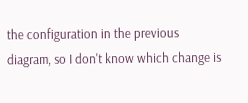the configuration in the previous diagram, so I don't know which change is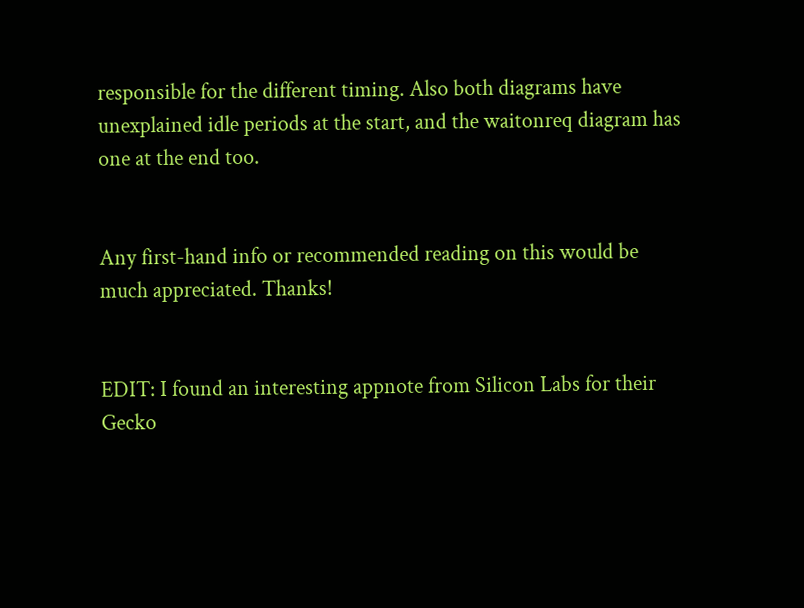responsible for the different timing. Also both diagrams have unexplained idle periods at the start, and the waitonreq diagram has one at the end too.


Any first-hand info or recommended reading on this would be much appreciated. Thanks!


EDIT: I found an interesting appnote from Silicon Labs for their Gecko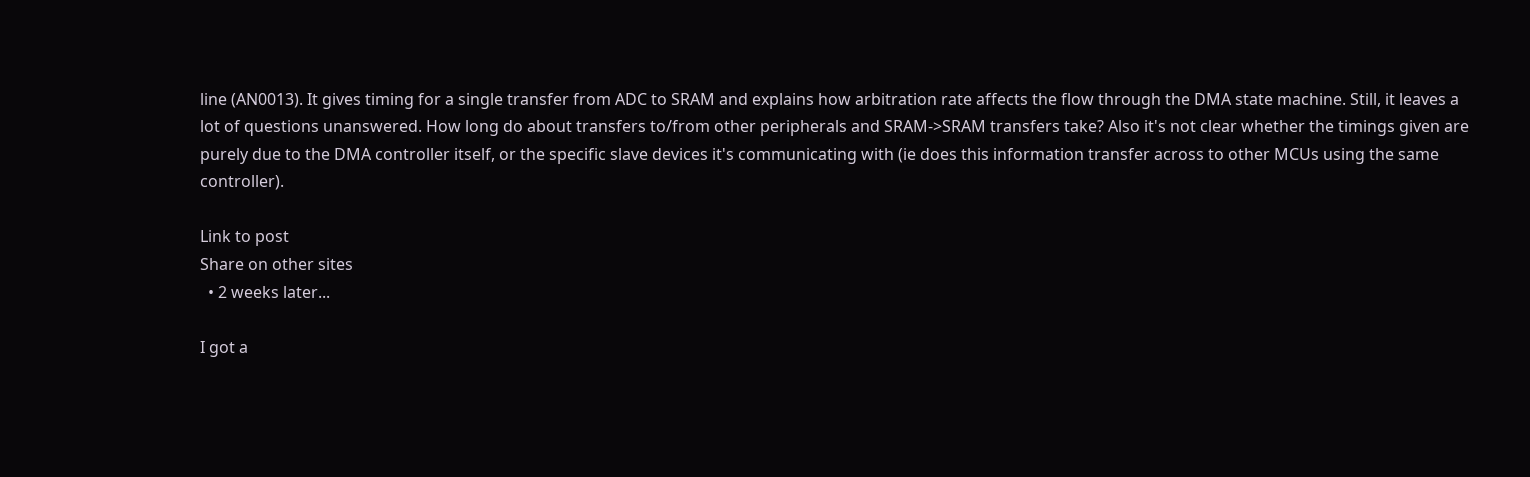line (AN0013). It gives timing for a single transfer from ADC to SRAM and explains how arbitration rate affects the flow through the DMA state machine. Still, it leaves a lot of questions unanswered. How long do about transfers to/from other peripherals and SRAM->SRAM transfers take? Also it's not clear whether the timings given are purely due to the DMA controller itself, or the specific slave devices it's communicating with (ie does this information transfer across to other MCUs using the same controller).

Link to post
Share on other sites
  • 2 weeks later...

I got a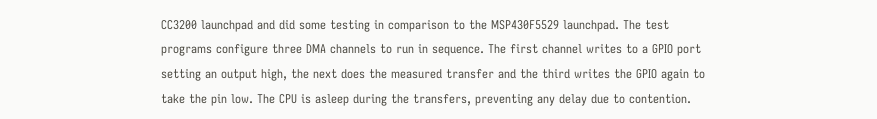CC3200 launchpad and did some testing in comparison to the MSP430F5529 launchpad. The test programs configure three DMA channels to run in sequence. The first channel writes to a GPIO port setting an output high, the next does the measured transfer and the third writes the GPIO again to take the pin low. The CPU is asleep during the transfers, preventing any delay due to contention.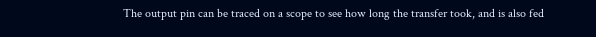The output pin can be traced on a scope to see how long the transfer took, and is also fed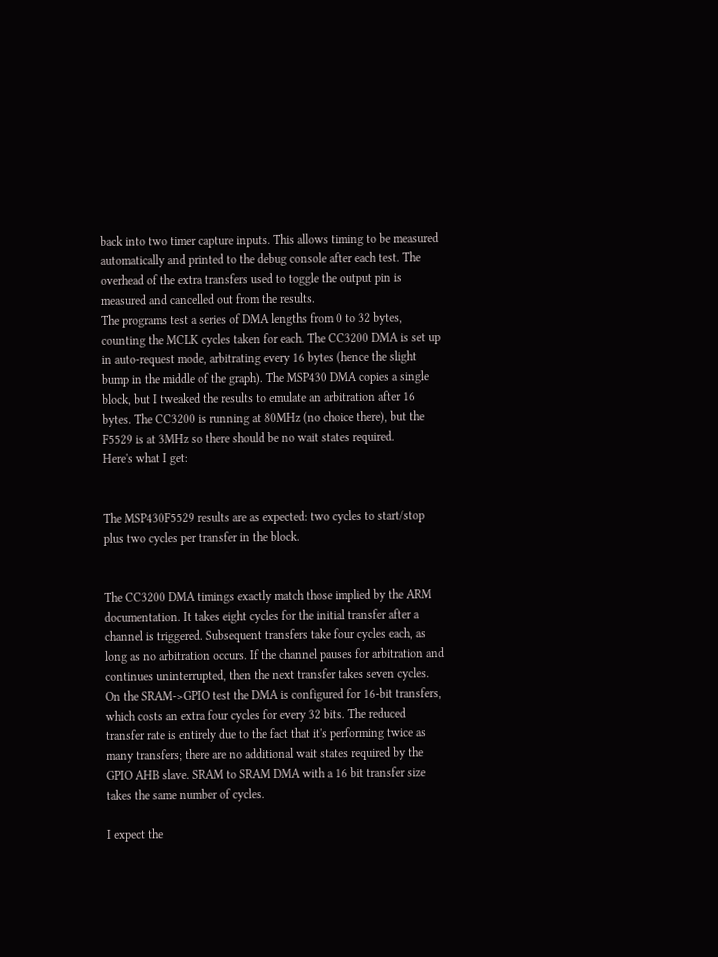back into two timer capture inputs. This allows timing to be measured automatically and printed to the debug console after each test. The overhead of the extra transfers used to toggle the output pin is measured and cancelled out from the results.
The programs test a series of DMA lengths from 0 to 32 bytes, counting the MCLK cycles taken for each. The CC3200 DMA is set up in auto-request mode, arbitrating every 16 bytes (hence the slight bump in the middle of the graph). The MSP430 DMA copies a single block, but I tweaked the results to emulate an arbitration after 16 bytes. The CC3200 is running at 80MHz (no choice there), but the F5529 is at 3MHz so there should be no wait states required.
Here's what I get:


The MSP430F5529 results are as expected: two cycles to start/stop plus two cycles per transfer in the block.


The CC3200 DMA timings exactly match those implied by the ARM documentation. It takes eight cycles for the initial transfer after a channel is triggered. Subsequent transfers take four cycles each, as long as no arbitration occurs. If the channel pauses for arbitration and continues uninterrupted, then the next transfer takes seven cycles.
On the SRAM->GPIO test the DMA is configured for 16-bit transfers, which costs an extra four cycles for every 32 bits. The reduced transfer rate is entirely due to the fact that it's performing twice as many transfers; there are no additional wait states required by the GPIO AHB slave. SRAM to SRAM DMA with a 16 bit transfer size takes the same number of cycles.

I expect the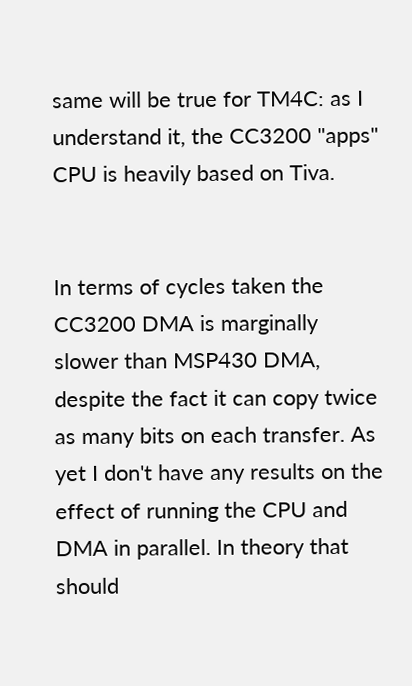same will be true for TM4C: as I understand it, the CC3200 "apps" CPU is heavily based on Tiva.


In terms of cycles taken the CC3200 DMA is marginally slower than MSP430 DMA, despite the fact it can copy twice as many bits on each transfer. As yet I don't have any results on the effect of running the CPU and DMA in parallel. In theory that should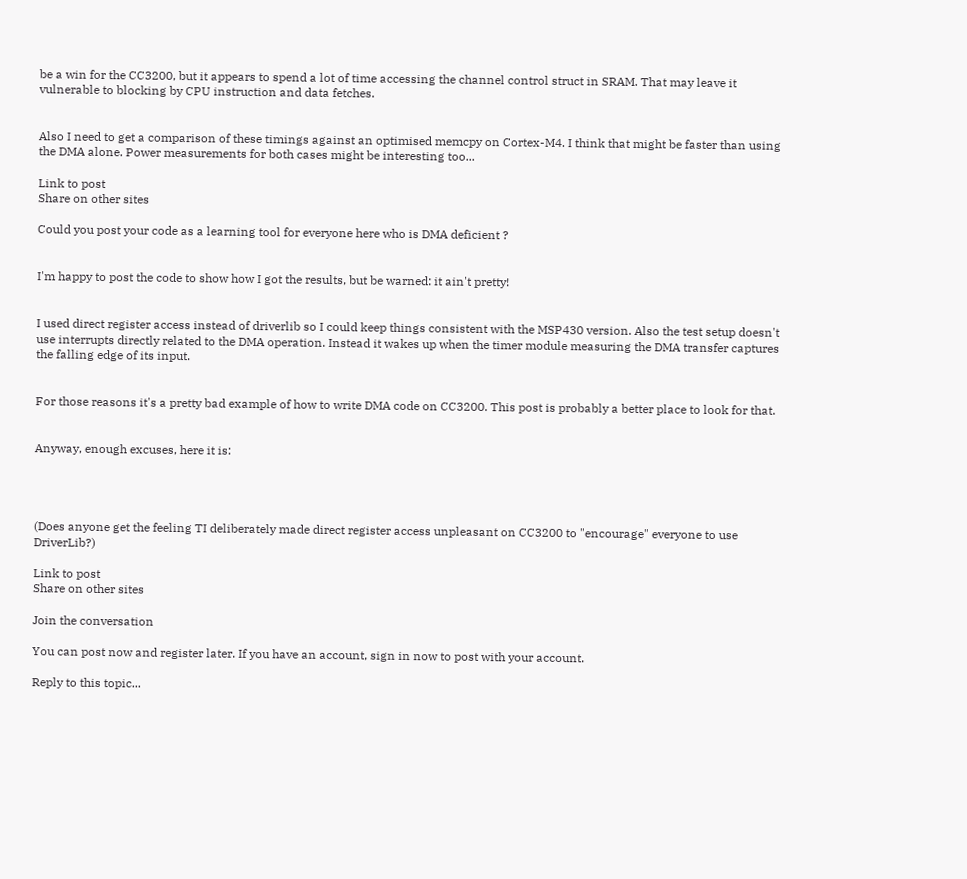be a win for the CC3200, but it appears to spend a lot of time accessing the channel control struct in SRAM. That may leave it vulnerable to blocking by CPU instruction and data fetches.


Also I need to get a comparison of these timings against an optimised memcpy on Cortex-M4. I think that might be faster than using the DMA alone. Power measurements for both cases might be interesting too...

Link to post
Share on other sites

Could you post your code as a learning tool for everyone here who is DMA deficient ?


I'm happy to post the code to show how I got the results, but be warned: it ain't pretty!


I used direct register access instead of driverlib so I could keep things consistent with the MSP430 version. Also the test setup doesn't use interrupts directly related to the DMA operation. Instead it wakes up when the timer module measuring the DMA transfer captures the falling edge of its input.


For those reasons it's a pretty bad example of how to write DMA code on CC3200. This post is probably a better place to look for that.


Anyway, enough excuses, here it is:




(Does anyone get the feeling TI deliberately made direct register access unpleasant on CC3200 to "encourage" everyone to use DriverLib?)

Link to post
Share on other sites

Join the conversation

You can post now and register later. If you have an account, sign in now to post with your account.

Reply to this topic...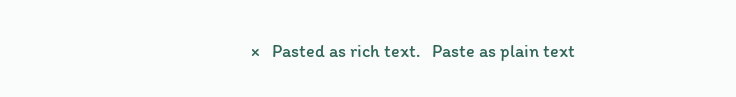×   Pasted as rich text.   Paste as plain text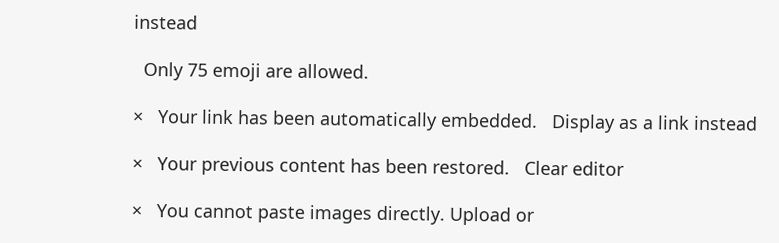instead

  Only 75 emoji are allowed.

×   Your link has been automatically embedded.   Display as a link instead

×   Your previous content has been restored.   Clear editor

×   You cannot paste images directly. Upload or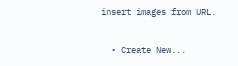insert images from URL.

  • Create New...